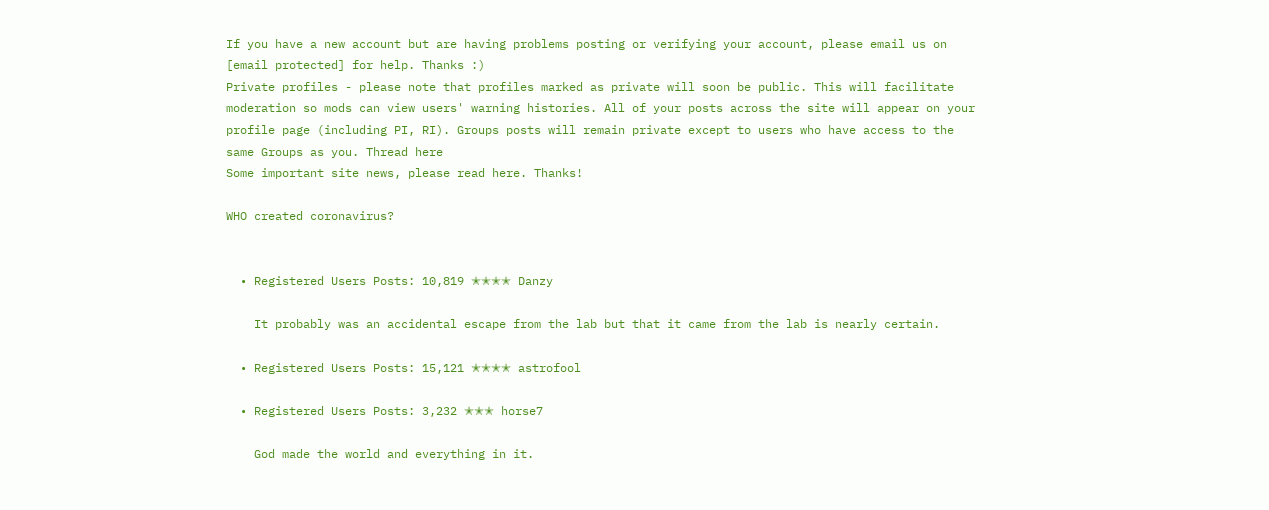If you have a new account but are having problems posting or verifying your account, please email us on [email protected] for help. Thanks :)
Private profiles - please note that profiles marked as private will soon be public. This will facilitate moderation so mods can view users' warning histories. All of your posts across the site will appear on your profile page (including PI, RI). Groups posts will remain private except to users who have access to the same Groups as you. Thread here
Some important site news, please read here. Thanks!

WHO created coronavirus?


  • Registered Users Posts: 10,819 ✭✭✭✭ Danzy

    It probably was an accidental escape from the lab but that it came from the lab is nearly certain.

  • Registered Users Posts: 15,121 ✭✭✭✭ astrofool

  • Registered Users Posts: 3,232 ✭✭✭ horse7

    God made the world and everything in it.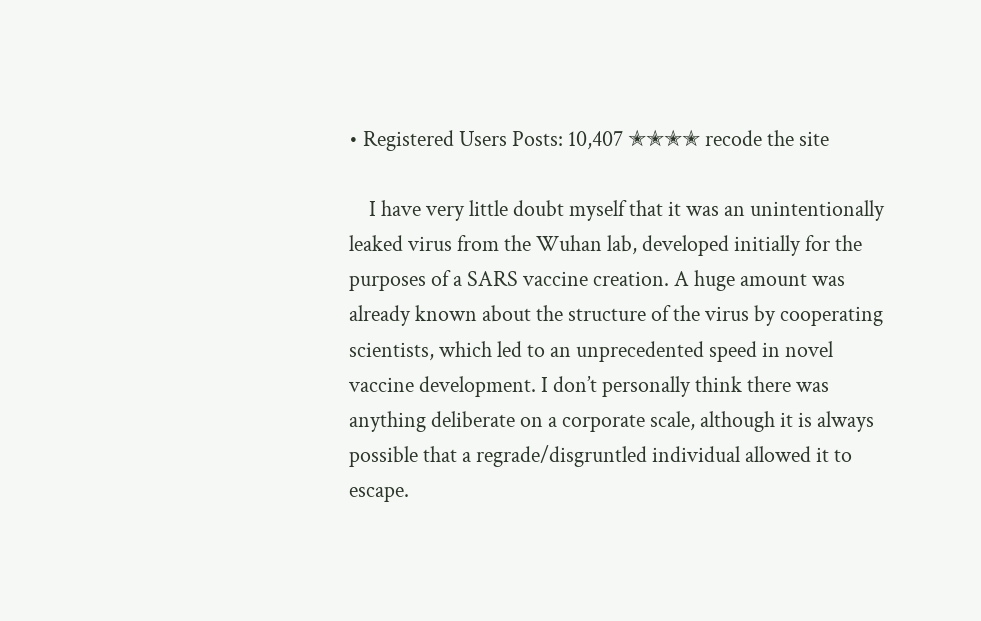• Registered Users Posts: 10,407 ✭✭✭✭ recode the site

    I have very little doubt myself that it was an unintentionally leaked virus from the Wuhan lab, developed initially for the purposes of a SARS vaccine creation. A huge amount was already known about the structure of the virus by cooperating scientists, which led to an unprecedented speed in novel vaccine development. I don’t personally think there was anything deliberate on a corporate scale, although it is always possible that a regrade/disgruntled individual allowed it to escape.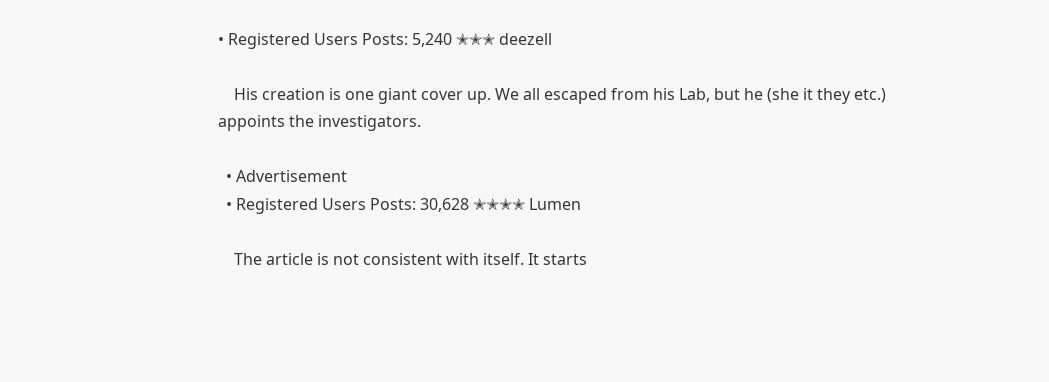• Registered Users Posts: 5,240 ✭✭✭ deezell

    His creation is one giant cover up. We all escaped from his Lab, but he (she it they etc.) appoints the investigators.

  • Advertisement
  • Registered Users Posts: 30,628 ✭✭✭✭ Lumen

    The article is not consistent with itself. It starts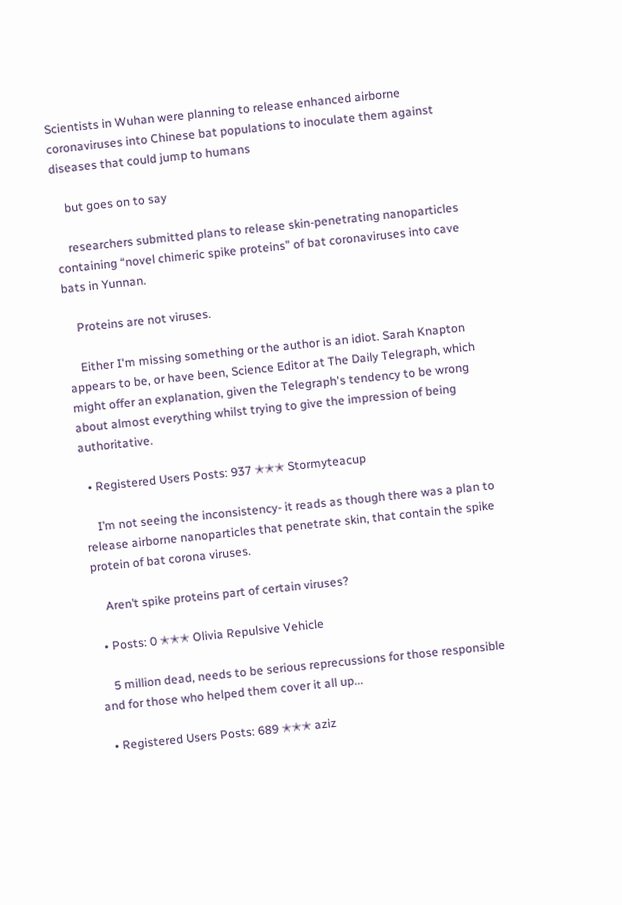Scientists in Wuhan were planning to release enhanced airborne coronaviruses into Chinese bat populations to inoculate them against diseases that could jump to humans

    but goes on to say

    researchers submitted plans to release skin-penetrating nanoparticles containing “novel chimeric spike proteins” of bat coronaviruses into cave bats in Yunnan.

    Proteins are not viruses.

    Either I'm missing something or the author is an idiot. Sarah Knapton appears to be, or have been, Science Editor at The Daily Telegraph, which might offer an explanation, given the Telegraph's tendency to be wrong about almost everything whilst trying to give the impression of being authoritative.

  • Registered Users Posts: 937 ✭✭✭ Stormyteacup

    I’m not seeing the inconsistency- it reads as though there was a plan to release airborne nanoparticles that penetrate skin, that contain the spike protein of bat corona viruses.

    Aren’t spike proteins part of certain viruses?

  • Posts: 0 ✭✭✭ Olivia Repulsive Vehicle

    5 million dead, needs to be serious reprecussions for those responsible and for those who helped them cover it all up...

  • Registered Users Posts: 689 ✭✭✭ aziz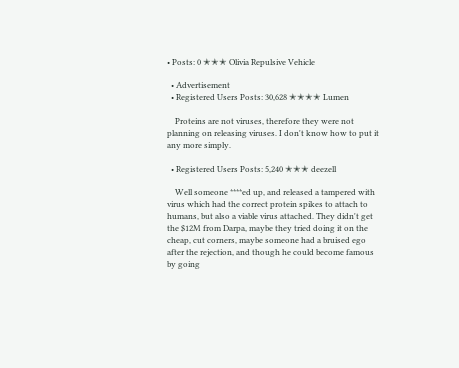• Posts: 0 ✭✭✭ Olivia Repulsive Vehicle

  • Advertisement
  • Registered Users Posts: 30,628 ✭✭✭✭ Lumen

    Proteins are not viruses, therefore they were not planning on releasing viruses. I don't know how to put it any more simply.

  • Registered Users Posts: 5,240 ✭✭✭ deezell

    Well someone ****ed up, and released a tampered with virus which had the correct protein spikes to attach to humans, but also a viable virus attached. They didn't get the $12M from Darpa, maybe they tried doing it on the cheap, cut corners, maybe someone had a bruised ego after the rejection, and though he could become famous by going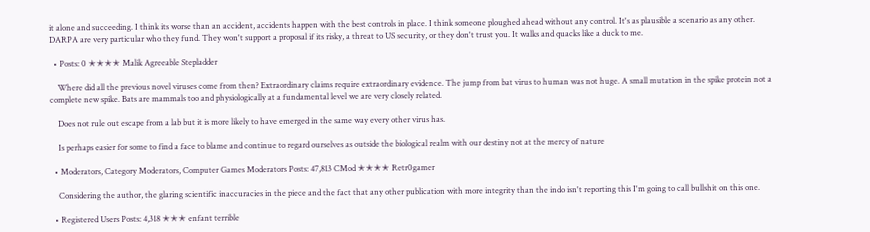it alone and succeeding. I think its worse than an accident, accidents happen with the best controls in place. I think someone ploughed ahead without any control. It's as plausible a scenario as any other. DARPA are very particular who they fund. They won't support a proposal if its risky, a threat to US security, or they don't trust you. It walks and quacks like a duck to me.

  • Posts: 0 ✭✭✭✭ Malik Agreeable Stepladder

    Where did all the previous novel viruses come from then? Extraordinary claims require extraordinary evidence. The jump from bat virus to human was not huge. A small mutation in the spike protein not a complete new spike. Bats are mammals too and physiologically at a fundamental level we are very closely related.

    Does not rule out escape from a lab but it is more likely to have emerged in the same way every other virus has.

    Is perhaps easier for some to find a face to blame and continue to regard ourselves as outside the biological realm with our destiny not at the mercy of nature

  • Moderators, Category Moderators, Computer Games Moderators Posts: 47,813 CMod ✭✭✭✭ Retr0gamer

    Considering the author, the glaring scientific inaccuracies in the piece and the fact that any other publication with more integrity than the indo isn't reporting this I'm going to call bullshit on this one.

  • Registered Users Posts: 4,318 ✭✭✭ enfant terrible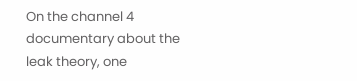On the channel 4 documentary about the leak theory, one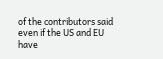of the contributors said even if the US and EU have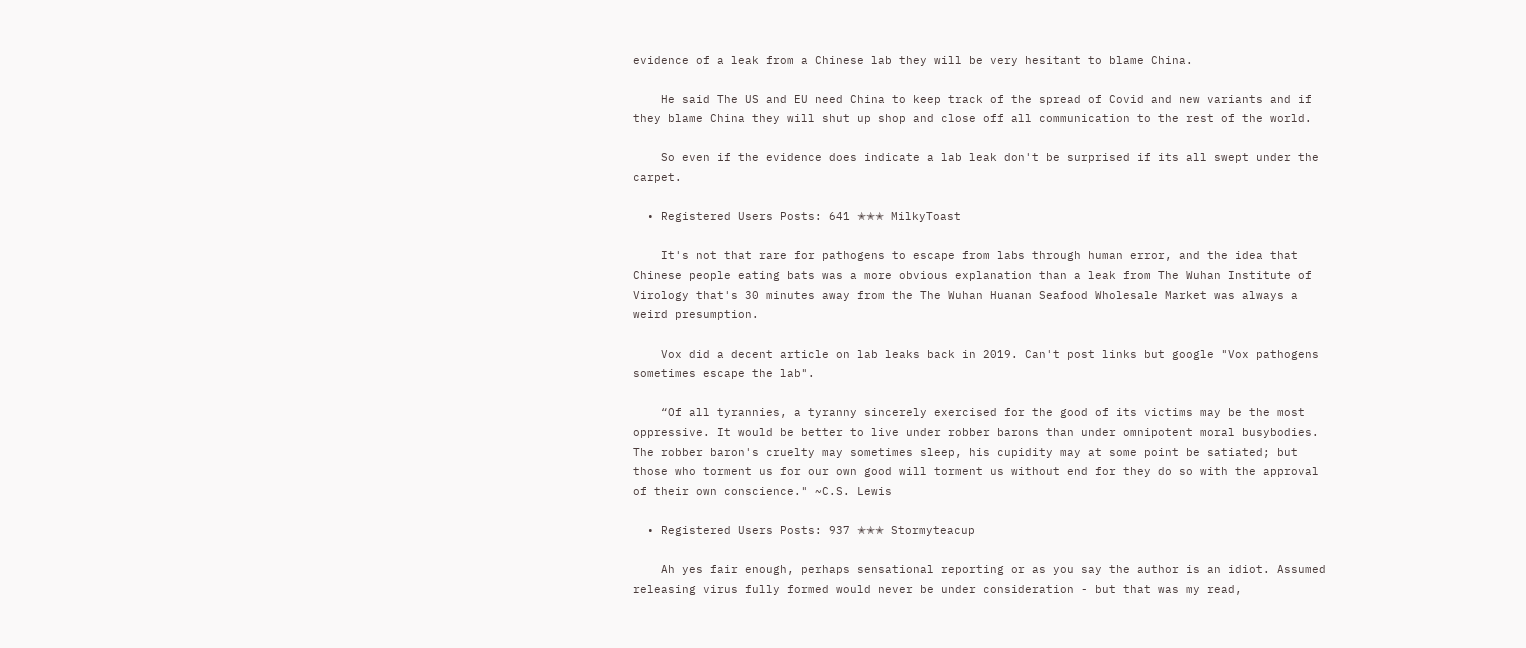evidence of a leak from a Chinese lab they will be very hesitant to blame China.

    He said The US and EU need China to keep track of the spread of Covid and new variants and if they blame China they will shut up shop and close off all communication to the rest of the world.

    So even if the evidence does indicate a lab leak don't be surprised if its all swept under the carpet.

  • Registered Users Posts: 641 ✭✭✭ MilkyToast

    It's not that rare for pathogens to escape from labs through human error, and the idea that Chinese people eating bats was a more obvious explanation than a leak from The Wuhan Institute of Virology that's 30 minutes away from the The Wuhan Huanan Seafood Wholesale Market was always a weird presumption.

    Vox did a decent article on lab leaks back in 2019. Can't post links but google "Vox pathogens sometimes escape the lab".

    “Of all tyrannies, a tyranny sincerely exercised for the good of its victims may be the most oppressive. It would be better to live under robber barons than under omnipotent moral busybodies. The robber baron's cruelty may sometimes sleep, his cupidity may at some point be satiated; but those who torment us for our own good will torment us without end for they do so with the approval of their own conscience." ~C.S. Lewis

  • Registered Users Posts: 937 ✭✭✭ Stormyteacup

    Ah yes fair enough, perhaps sensational reporting or as you say the author is an idiot. Assumed releasing virus fully formed would never be under consideration - but that was my read,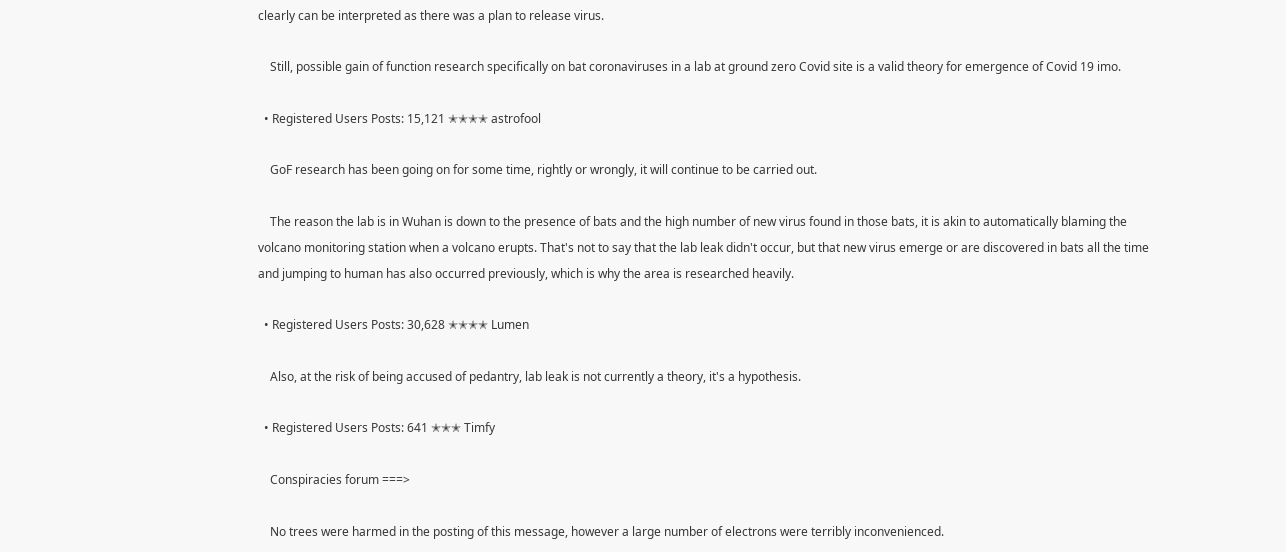clearly can be interpreted as there was a plan to release virus.

    Still, possible gain of function research specifically on bat coronaviruses in a lab at ground zero Covid site is a valid theory for emergence of Covid 19 imo.

  • Registered Users Posts: 15,121 ✭✭✭✭ astrofool

    GoF research has been going on for some time, rightly or wrongly, it will continue to be carried out.

    The reason the lab is in Wuhan is down to the presence of bats and the high number of new virus found in those bats, it is akin to automatically blaming the volcano monitoring station when a volcano erupts. That's not to say that the lab leak didn't occur, but that new virus emerge or are discovered in bats all the time and jumping to human has also occurred previously, which is why the area is researched heavily.

  • Registered Users Posts: 30,628 ✭✭✭✭ Lumen

    Also, at the risk of being accused of pedantry, lab leak is not currently a theory, it's a hypothesis.

  • Registered Users Posts: 641 ✭✭✭ Timfy

    Conspiracies forum ===>

    No trees were harmed in the posting of this message, however a large number of electrons were terribly inconvenienced.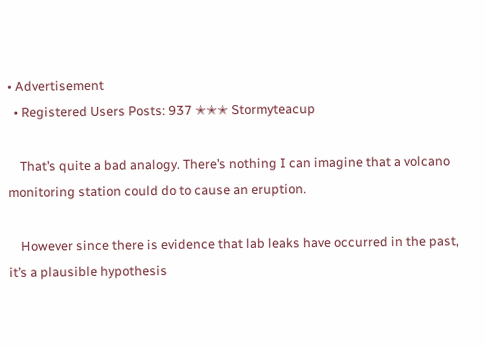• Advertisement
  • Registered Users Posts: 937 ✭✭✭ Stormyteacup

    That’s quite a bad analogy. There’s nothing I can imagine that a volcano monitoring station could do to cause an eruption.

    However since there is evidence that lab leaks have occurred in the past, it’s a plausible hypothesis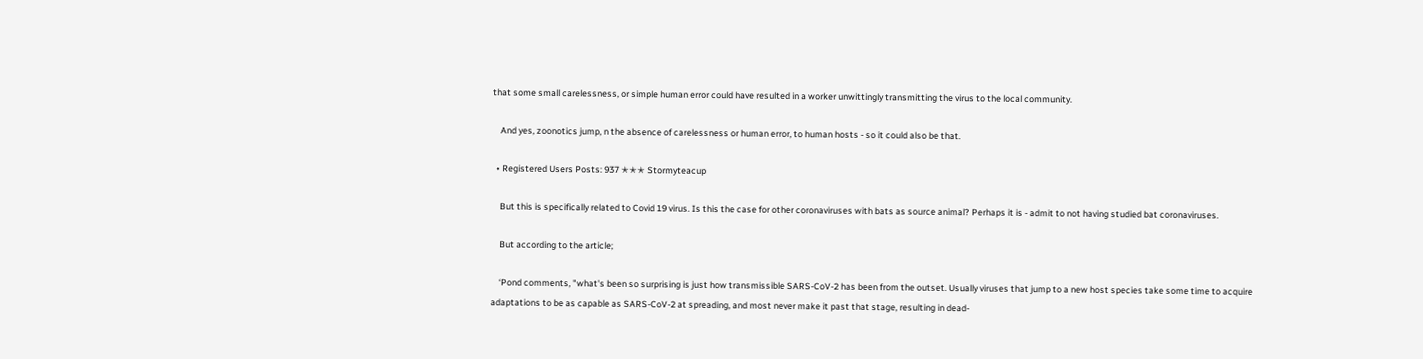that some small carelessness, or simple human error could have resulted in a worker unwittingly transmitting the virus to the local community.

    And yes, zoonotics jump, n the absence of carelessness or human error, to human hosts - so it could also be that.

  • Registered Users Posts: 937 ✭✭✭ Stormyteacup

    But this is specifically related to Covid 19 virus. Is this the case for other coronaviruses with bats as source animal? Perhaps it is - admit to not having studied bat coronaviruses.

    But according to the article;

    ‘Pond comments, "what's been so surprising is just how transmissible SARS-CoV-2 has been from the outset. Usually viruses that jump to a new host species take some time to acquire adaptations to be as capable as SARS-CoV-2 at spreading, and most never make it past that stage, resulting in dead-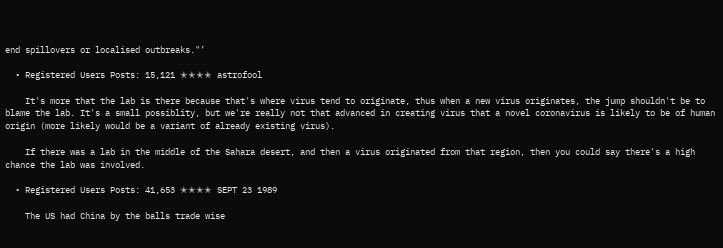end spillovers or localised outbreaks."’

  • Registered Users Posts: 15,121 ✭✭✭✭ astrofool

    It's more that the lab is there because that's where virus tend to originate, thus when a new virus originates, the jump shouldn't be to blame the lab. It's a small possiblity, but we're really not that advanced in creating virus that a novel coronavirus is likely to be of human origin (more likely would be a variant of already existing virus).

    If there was a lab in the middle of the Sahara desert, and then a virus originated from that region, then you could say there's a high chance the lab was involved.

  • Registered Users Posts: 41,653 ✭✭✭✭ SEPT 23 1989

    The US had China by the balls trade wise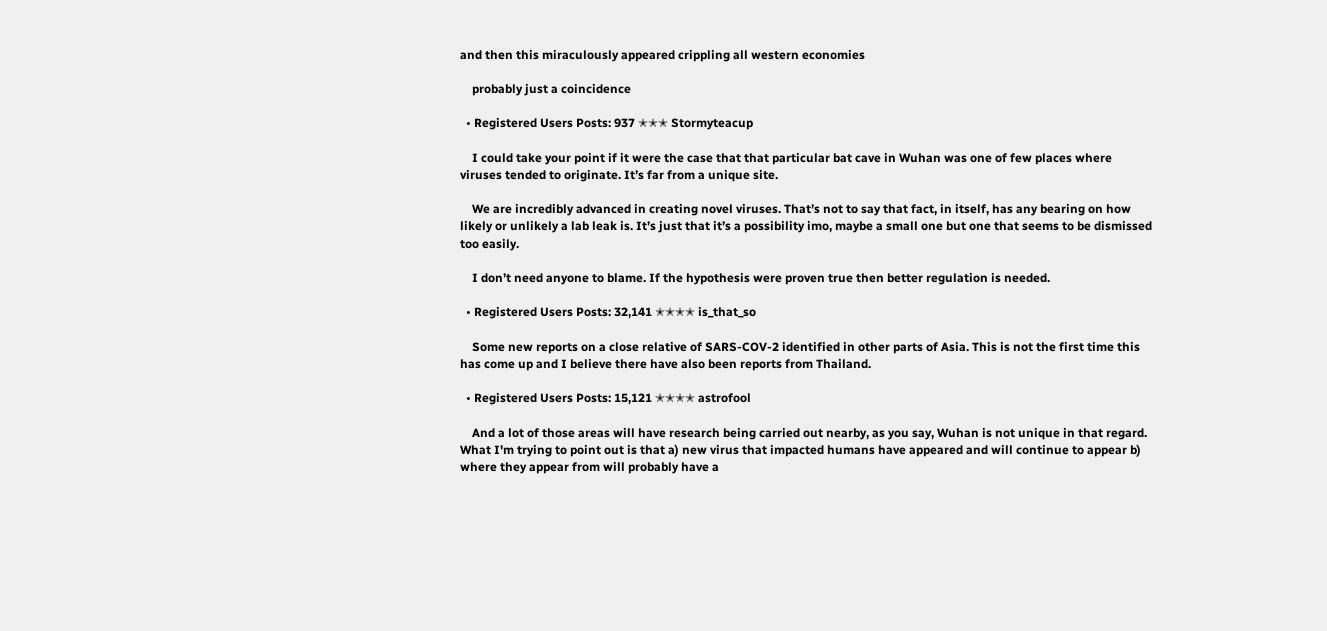and then this miraculously appeared crippling all western economies

    probably just a coincidence

  • Registered Users Posts: 937 ✭✭✭ Stormyteacup

    I could take your point if it were the case that that particular bat cave in Wuhan was one of few places where viruses tended to originate. It’s far from a unique site.

    We are incredibly advanced in creating novel viruses. That’s not to say that fact, in itself, has any bearing on how likely or unlikely a lab leak is. It’s just that it’s a possibility imo, maybe a small one but one that seems to be dismissed too easily.

    I don’t need anyone to blame. If the hypothesis were proven true then better regulation is needed.

  • Registered Users Posts: 32,141 ✭✭✭✭ is_that_so

    Some new reports on a close relative of SARS-COV-2 identified in other parts of Asia. This is not the first time this has come up and I believe there have also been reports from Thailand.

  • Registered Users Posts: 15,121 ✭✭✭✭ astrofool

    And a lot of those areas will have research being carried out nearby, as you say, Wuhan is not unique in that regard. What I'm trying to point out is that a) new virus that impacted humans have appeared and will continue to appear b) where they appear from will probably have a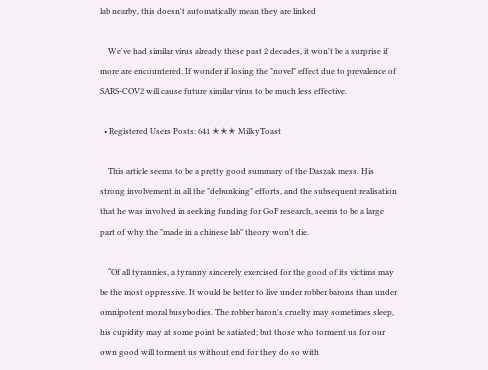lab nearby, this doesn't automatically mean they are linked

    We've had similar virus already these past 2 decades, it won't be a surprise if more are encountered. If wonder if losing the "novel" effect due to prevalence of SARS-COV2 will cause future similar virus to be much less effective.

  • Registered Users Posts: 641 ✭✭✭ MilkyToast

    This article seems to be a pretty good summary of the Daszak mess. His strong involvement in all the "debunking" efforts, and the subsequent realisation that he was involved in seeking funding for GoF research, seems to be a large part of why the "made in a chinese lab" theory won't die.

    “Of all tyrannies, a tyranny sincerely exercised for the good of its victims may be the most oppressive. It would be better to live under robber barons than under omnipotent moral busybodies. The robber baron's cruelty may sometimes sleep, his cupidity may at some point be satiated; but those who torment us for our own good will torment us without end for they do so with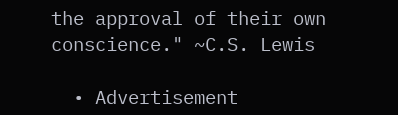the approval of their own conscience." ~C.S. Lewis

  • Advertisement